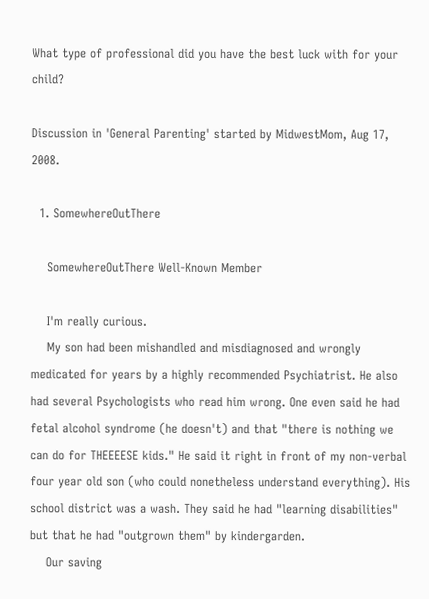What type of professional did you have the best luck with for your child?

Discussion in 'General Parenting' started by MidwestMom, Aug 17, 2008.

  1. SomewhereOutThere

    SomewhereOutThere Well-Known Member

    I'm really curious.
    My son had been mishandled and misdiagnosed and wrongly medicated for years by a highly recommended Psychiatrist. He also had several Psychologists who read him wrong. One even said he had fetal alcohol syndrome (he doesn't) and that "there is nothing we can do for THEEEESE kids." He said it right in front of my non-verbal four year old son (who could nonetheless understand everything). His school district was a wash. They said he had "learning disabilities" but that he had "outgrown them" by kindergarden.
    Our saving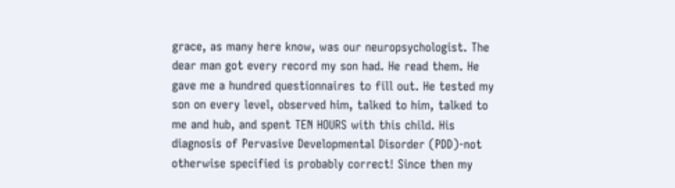grace, as many here know, was our neuropsychologist. The dear man got every record my son had. He read them. He gave me a hundred questionnaires to fill out. He tested my son on every level, observed him, talked to him, talked to me and hub, and spent TEN HOURS with this child. His diagnosis of Pervasive Developmental Disorder (PDD)-not otherwise specified is probably correct! Since then my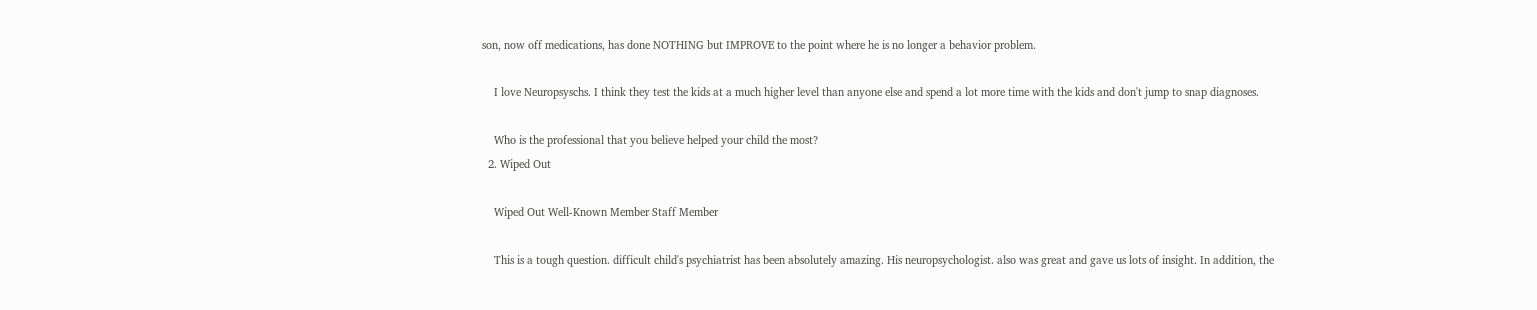son, now off medications, has done NOTHING but IMPROVE to the point where he is no longer a behavior problem.

    I love Neuropsyschs. I think they test the kids at a much higher level than anyone else and spend a lot more time with the kids and don't jump to snap diagnoses.

    Who is the professional that you believe helped your child the most?
  2. Wiped Out

    Wiped Out Well-Known Member Staff Member

    This is a tough question. difficult child's psychiatrist has been absolutely amazing. His neuropsychologist. also was great and gave us lots of insight. In addition, the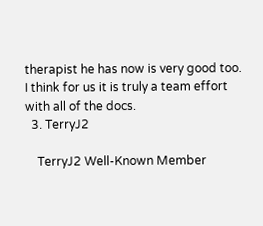therapist he has now is very good too. I think for us it is truly a team effort with all of the docs.
  3. TerryJ2

    TerryJ2 Well-Known Member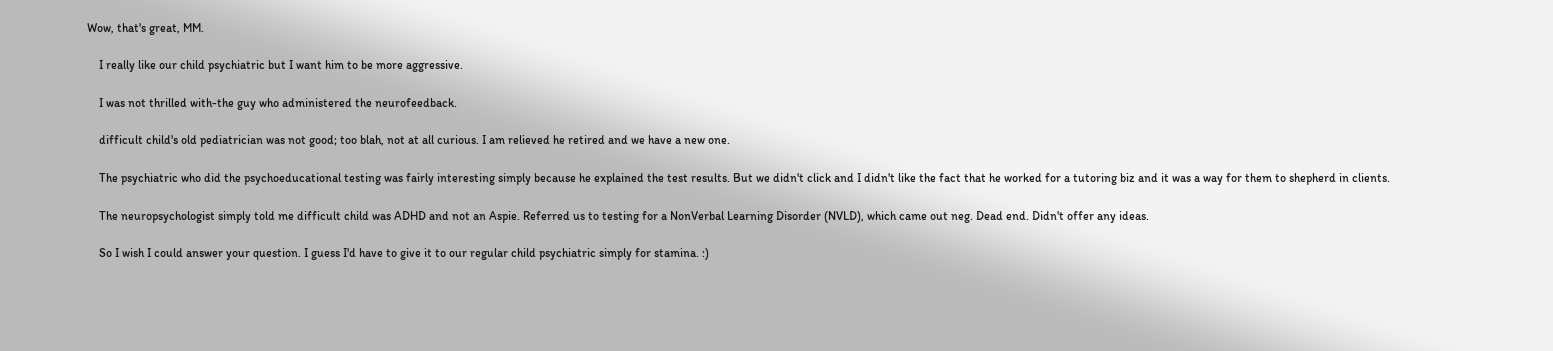Wow, that's great, MM.

    I really like our child psychiatric but I want him to be more aggressive.

    I was not thrilled with-the guy who administered the neurofeedback.

    difficult child's old pediatrician was not good; too blah, not at all curious. I am relieved he retired and we have a new one.

    The psychiatric who did the psychoeducational testing was fairly interesting simply because he explained the test results. But we didn't click and I didn't like the fact that he worked for a tutoring biz and it was a way for them to shepherd in clients.

    The neuropsychologist simply told me difficult child was ADHD and not an Aspie. Referred us to testing for a NonVerbal Learning Disorder (NVLD), which came out neg. Dead end. Didn't offer any ideas.

    So I wish I could answer your question. I guess I'd have to give it to our regular child psychiatric simply for stamina. :)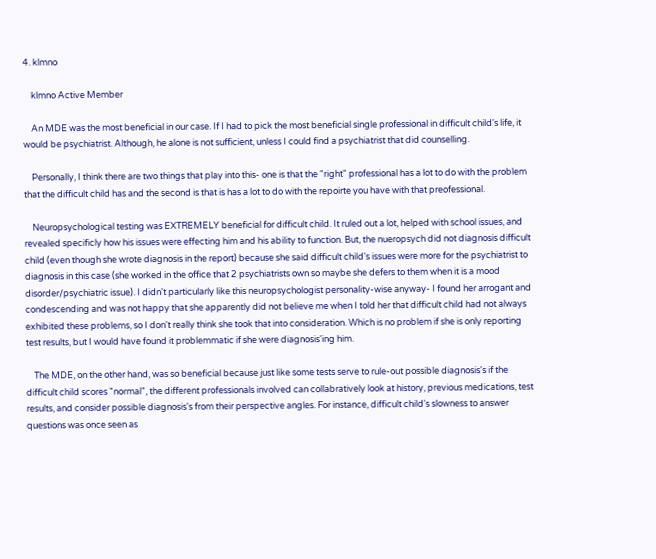4. klmno

    klmno Active Member

    An MDE was the most beneficial in our case. If I had to pick the most beneficial single professional in difficult child's life, it would be psychiatrist. Although, he alone is not sufficient, unless I could find a psychiatrist that did counselling.

    Personally, I think there are two things that play into this- one is that the "right" professional has a lot to do with the problem that the difficult child has and the second is that is has a lot to do with the repoirte you have with that preofessional.

    Neuropsychological testing was EXTREMELY beneficial for difficult child. It ruled out a lot, helped with school issues, and revealed specificly how his issues were effecting him and his ability to function. But, the nueropsych did not diagnosis difficult child (even though she wrote diagnosis in the report) because she said difficult child's issues were more for the psychiatrist to diagnosis in this case (she worked in the office that 2 psychiatrists own so maybe she defers to them when it is a mood disorder/psychiatric issue). I didn't particularly like this neuropsychologist personality-wise anyway- I found her arrogant and condescending and was not happy that she apparently did not believe me when I told her that difficult child had not always exhibited these problems, so I don't really think she took that into consideration. Which is no problem if she is only reporting test results, but I would have found it problemmatic if she were diagnosis'ing him.

    The MDE, on the other hand, was so beneficial because just like some tests serve to rule-out possible diagnosis's if the difficult child scores "normal", the different professionals involved can collabratively look at history, previous medications, test results, and consider possible diagnosis's from their perspective angles. For instance, difficult child's slowness to answer questions was once seen as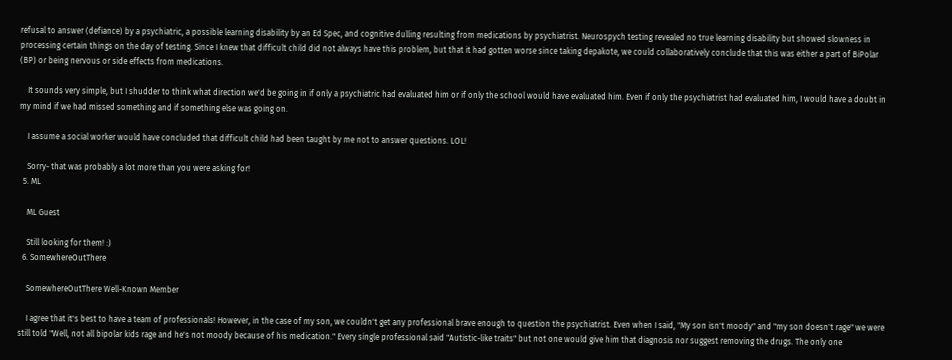refusal to answer (defiance) by a psychiatric, a possible learning disability by an Ed Spec, and cognitive dulling resulting from medications by psychiatrist. Neurospych testing revealed no true learning disability but showed slowness in processing certain things on the day of testing. Since I knew that difficult child did not always have this problem, but that it had gotten worse since taking depakote, we could collaboratively conclude that this was either a part of BiPolar (BP) or being nervous or side effects from medications.

    It sounds very simple, but I shudder to think what direction we'd be going in if only a psychiatric had evaluated him or if only the school would have evaluated him. Even if only the psychiatrist had evaluated him, I would have a doubt in my mind if we had missed something and if something else was going on.

    I assume a social worker would have concluded that difficult child had been taught by me not to answer questions. LOL!

    Sorry- that was probably a lot more than you were asking for!
  5. ML

    ML Guest

    Still looking for them! :)
  6. SomewhereOutThere

    SomewhereOutThere Well-Known Member

    I agree that it's best to have a team of professionals! However, in the case of my son, we couldn't get any professional brave enough to question the psychiatrist. Even when I said, "My son isn't moody" and "my son doesn't rage" we were still told "Well, not all bipolar kids rage and he's not moody because of his medication." Every single professional said "Autistic-like traits" but not one would give him that diagnosis nor suggest removing the drugs. The only one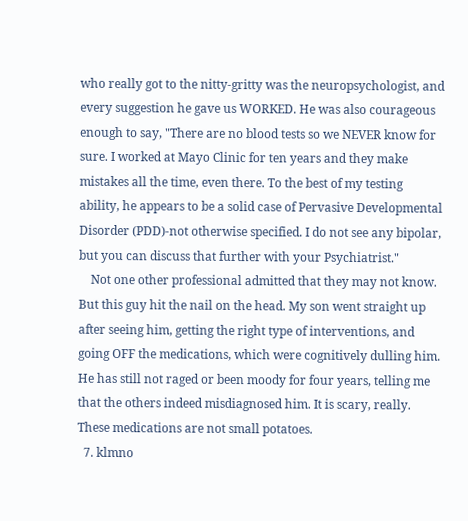who really got to the nitty-gritty was the neuropsychologist, and every suggestion he gave us WORKED. He was also courageous enough to say, "There are no blood tests so we NEVER know for sure. I worked at Mayo Clinic for ten years and they make mistakes all the time, even there. To the best of my testing ability, he appears to be a solid case of Pervasive Developmental Disorder (PDD)-not otherwise specified. I do not see any bipolar, but you can discuss that further with your Psychiatrist."
    Not one other professional admitted that they may not know. But this guy hit the nail on the head. My son went straight up after seeing him, getting the right type of interventions, and going OFF the medications, which were cognitively dulling him. He has still not raged or been moody for four years, telling me that the others indeed misdiagnosed him. It is scary, really. These medications are not small potatoes.
  7. klmno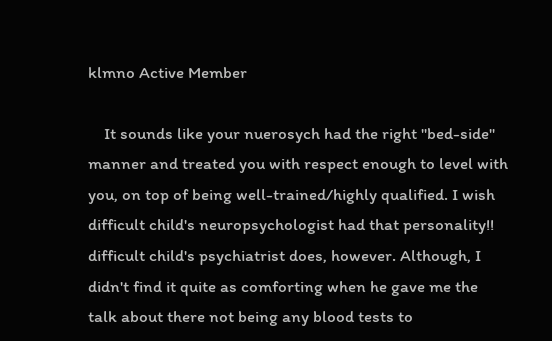klmno Active Member

    It sounds like your nuerosych had the right "bed-side" manner and treated you with respect enough to level with you, on top of being well-trained/highly qualified. I wish difficult child's neuropsychologist had that personality!! difficult child's psychiatrist does, however. Although, I didn't find it quite as comforting when he gave me the talk about there not being any blood tests to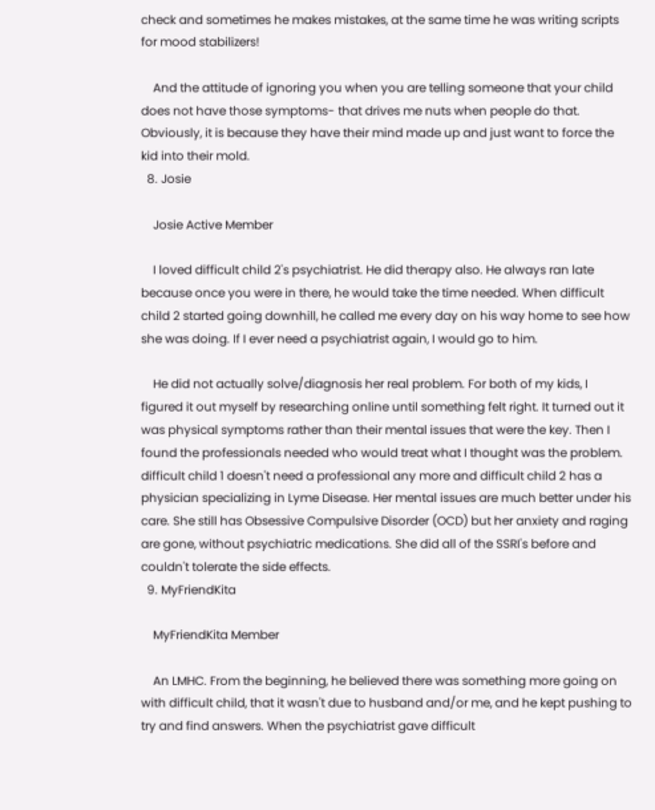check and sometimes he makes mistakes, at the same time he was writing scripts for mood stabilizers!

    And the attitude of ignoring you when you are telling someone that your child does not have those symptoms- that drives me nuts when people do that. Obviously, it is because they have their mind made up and just want to force the kid into their mold.
  8. Josie

    Josie Active Member

    I loved difficult child 2's psychiatrist. He did therapy also. He always ran late because once you were in there, he would take the time needed. When difficult child 2 started going downhill, he called me every day on his way home to see how she was doing. If I ever need a psychiatrist again, I would go to him.

    He did not actually solve/diagnosis her real problem. For both of my kids, I figured it out myself by researching online until something felt right. It turned out it was physical symptoms rather than their mental issues that were the key. Then I found the professionals needed who would treat what I thought was the problem. difficult child 1 doesn't need a professional any more and difficult child 2 has a physician specializing in Lyme Disease. Her mental issues are much better under his care. She still has Obsessive Compulsive Disorder (OCD) but her anxiety and raging are gone, without psychiatric medications. She did all of the SSRI's before and couldn't tolerate the side effects.
  9. MyFriendKita

    MyFriendKita Member

    An LMHC. From the beginning, he believed there was something more going on with difficult child, that it wasn't due to husband and/or me, and he kept pushing to try and find answers. When the psychiatrist gave difficult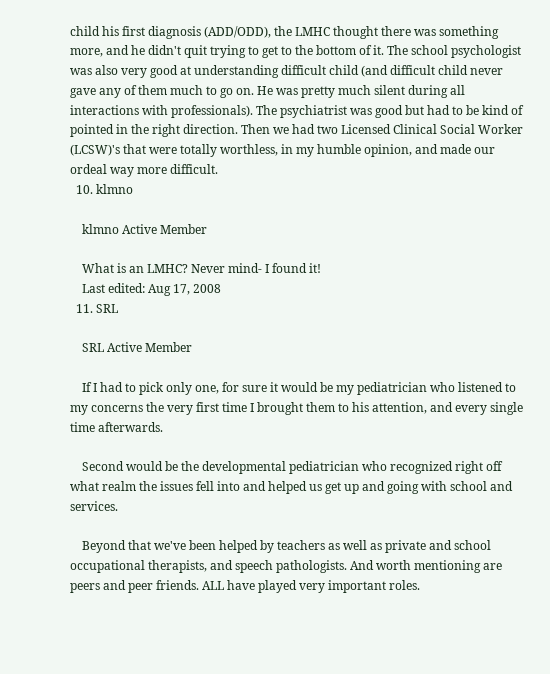child his first diagnosis (ADD/ODD), the LMHC thought there was something more, and he didn't quit trying to get to the bottom of it. The school psychologist was also very good at understanding difficult child (and difficult child never gave any of them much to go on. He was pretty much silent during all interactions with professionals). The psychiatrist was good but had to be kind of pointed in the right direction. Then we had two Licensed Clinical Social Worker (LCSW)'s that were totally worthless, in my humble opinion, and made our ordeal way more difficult.
  10. klmno

    klmno Active Member

    What is an LMHC? Never mind- I found it!
    Last edited: Aug 17, 2008
  11. SRL

    SRL Active Member

    If I had to pick only one, for sure it would be my pediatrician who listened to my concerns the very first time I brought them to his attention, and every single time afterwards.

    Second would be the developmental pediatrician who recognized right off what realm the issues fell into and helped us get up and going with school and services.

    Beyond that we've been helped by teachers as well as private and school occupational therapists, and speech pathologists. And worth mentioning are peers and peer friends. ALL have played very important roles.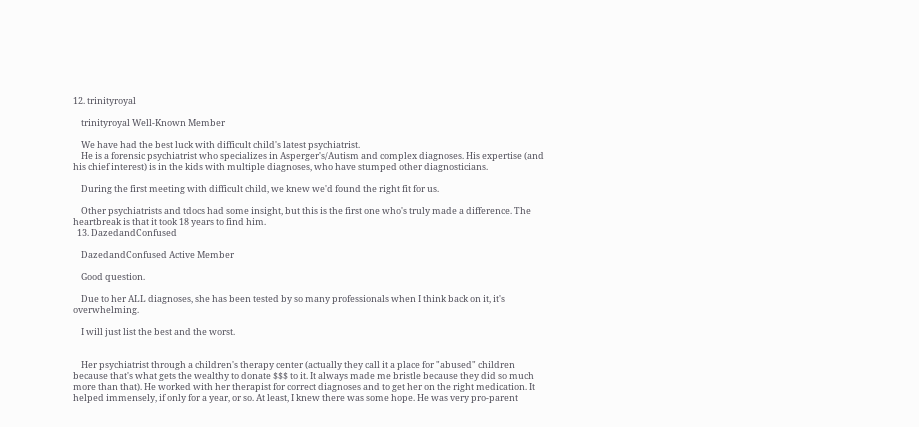12. trinityroyal

    trinityroyal Well-Known Member

    We have had the best luck with difficult child's latest psychiatrist.
    He is a forensic psychiatrist who specializes in Asperger's/Autism and complex diagnoses. His expertise (and his chief interest) is in the kids with multiple diagnoses, who have stumped other diagnosticians.

    During the first meeting with difficult child, we knew we'd found the right fit for us.

    Other psychiatrists and tdocs had some insight, but this is the first one who's truly made a difference. The heartbreak is that it took 18 years to find him.
  13. DazedandConfused

    DazedandConfused Active Member

    Good question.

    Due to her ALL diagnoses, she has been tested by so many professionals when I think back on it, it's overwhelming.

    I will just list the best and the worst.


    Her psychiatrist through a children's therapy center (actually they call it a place for "abused" children because that's what gets the wealthy to donate $$$ to it. It always made me bristle because they did so much more than that). He worked with her therapist for correct diagnoses and to get her on the right medication. It helped immensely, if only for a year, or so. At least, I knew there was some hope. He was very pro-parent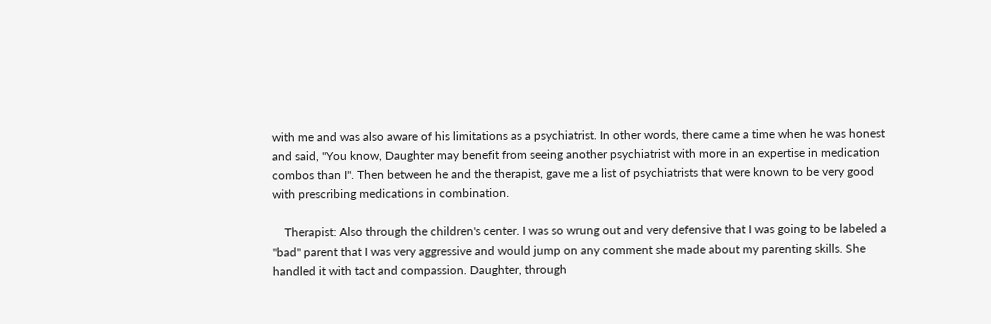with me and was also aware of his limitations as a psychiatrist. In other words, there came a time when he was honest and said, "You know, Daughter may benefit from seeing another psychiatrist with more in an expertise in medication combos than I". Then between he and the therapist, gave me a list of psychiatrists that were known to be very good with prescribing medications in combination.

    Therapist: Also through the children's center. I was so wrung out and very defensive that I was going to be labeled a "bad" parent that I was very aggressive and would jump on any comment she made about my parenting skills. She handled it with tact and compassion. Daughter, through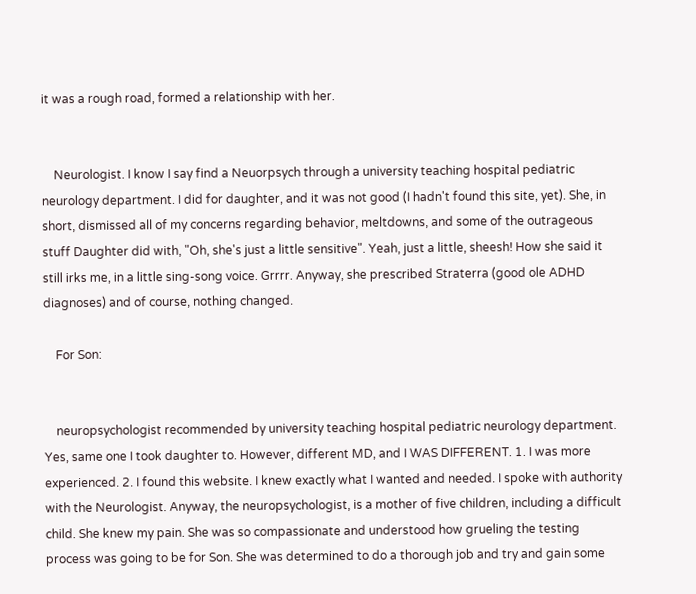it was a rough road, formed a relationship with her.


    Neurologist. I know I say find a Neuorpsych through a university teaching hospital pediatric neurology department. I did for daughter, and it was not good (I hadn't found this site, yet). She, in short, dismissed all of my concerns regarding behavior, meltdowns, and some of the outrageous stuff Daughter did with, "Oh, she's just a little sensitive". Yeah, just a little, sheesh! How she said it still irks me, in a little sing-song voice. Grrrr. Anyway, she prescribed Straterra (good ole ADHD diagnoses) and of course, nothing changed.

    For Son:


    neuropsychologist recommended by university teaching hospital pediatric neurology department. Yes, same one I took daughter to. However, different MD, and I WAS DIFFERENT. 1. I was more experienced. 2. I found this website. I knew exactly what I wanted and needed. I spoke with authority with the Neurologist. Anyway, the neuropsychologist, is a mother of five children, including a difficult child. She knew my pain. She was so compassionate and understood how grueling the testing process was going to be for Son. She was determined to do a thorough job and try and gain some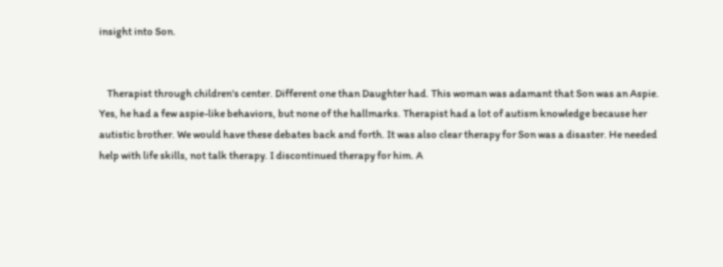insight into Son.


    Therapist through children's center. Different one than Daughter had. This woman was adamant that Son was an Aspie. Yes, he had a few aspie-like behaviors, but none of the hallmarks. Therapist had a lot of autism knowledge because her autistic brother. We would have these debates back and forth. It was also clear therapy for Son was a disaster. He needed help with life skills, not talk therapy. I discontinued therapy for him. A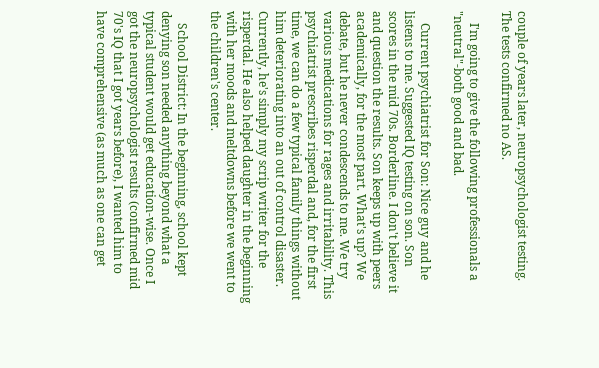couple of years later, neuropsychologist testing. The tests confirmed no AS.

    I'm going to give the following professionals a "neutral"-both good and bad.

    Current psychiatrist for Son: Nice guy and he listens to me. Suggested IQ testing on son. Son scores in the mid 70s. Borderline. I don't believe it and question the results. Son keeps up with peers academically, for the most part. What's up? We debate, but he never condescends to me. We try various medications for rages and irritability. This psychiatrist prescribes risperdal and, for the first time, we can do a few typical family things without him deteriorating into an out of control disaster. Currently, he's simply my scrip writer for the risperdal. He also helped daughter in the beginning with her moods and meltdowns before we went to the children's center.

    School District: In the beginning, school kept denying son needed anything beyond what a typical student would get education-wise. Once I got the neuropsychologist results (confirmed mid 70's IQ that I got years before), I wanted him to have comprehensive (as much as one can get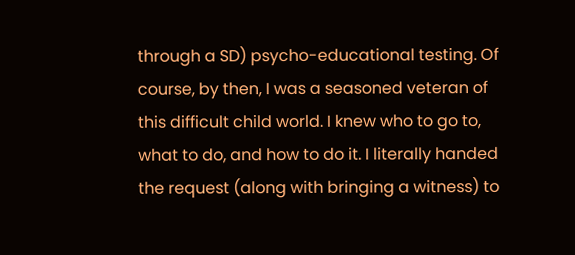through a SD) psycho-educational testing. Of course, by then, I was a seasoned veteran of this difficult child world. I knew who to go to, what to do, and how to do it. I literally handed the request (along with bringing a witness) to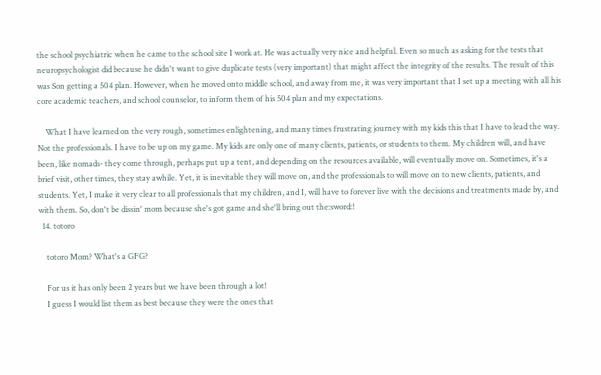the school psychiatric when he came to the school site I work at. He was actually very nice and helpful. Even so much as asking for the tests that neuropsychologist did because he didn't want to give duplicate tests (very important) that might affect the integrity of the results. The result of this was Son getting a 504 plan. However, when he moved onto middle school, and away from me, it was very important that I set up a meeting with all his core academic teachers, and school counselor, to inform them of his 504 plan and my expectations.

    What I have learned on the very rough, sometimes enlightening, and many times frustrating journey with my kids this that I have to lead the way. Not the professionals. I have to be up on my game. My kids are only one of many clients, patients, or students to them. My children will, and have been, like nomads- they come through, perhaps put up a tent, and depending on the resources available, will eventually move on. Sometimes, it's a brief visit, other times, they stay awhile. Yet, it is inevitable they will move on, and the professionals to will move on to new clients, patients, and students. Yet, I make it very clear to all professionals that my children, and I, will have to forever live with the decisions and treatments made by, and with them. So, don't be dissin' mom because she's got game and she'll bring out the:sword:!
  14. totoro

    totoro Mom? What's a GFG?

    For us it has only been 2 years but we have been through a lot!
    I guess I would list them as best because they were the ones that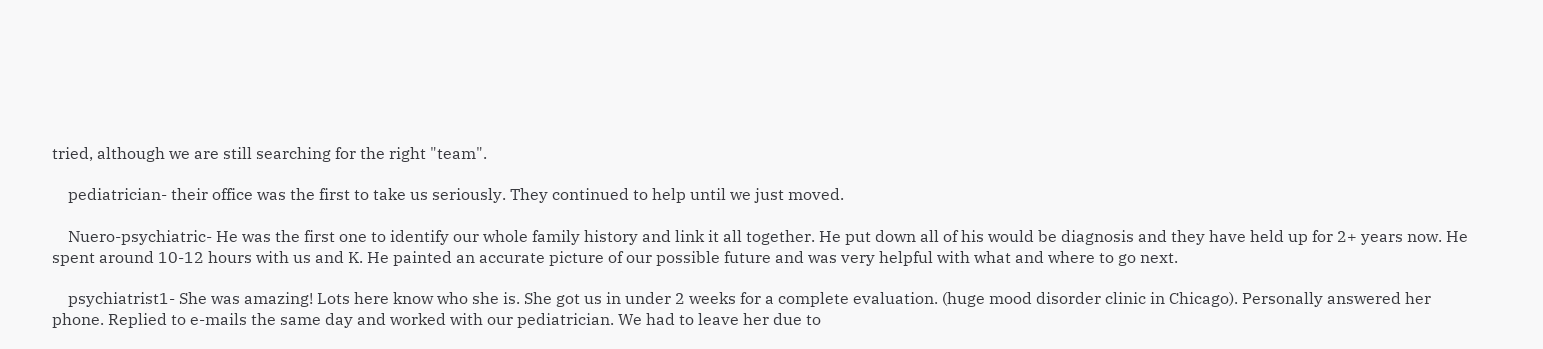tried, although we are still searching for the right "team".

    pediatrician- their office was the first to take us seriously. They continued to help until we just moved.

    Nuero-psychiatric- He was the first one to identify our whole family history and link it all together. He put down all of his would be diagnosis and they have held up for 2+ years now. He spent around 10-12 hours with us and K. He painted an accurate picture of our possible future and was very helpful with what and where to go next.

    psychiatrist1- She was amazing! Lots here know who she is. She got us in under 2 weeks for a complete evaluation. (huge mood disorder clinic in Chicago). Personally answered her phone. Replied to e-mails the same day and worked with our pediatrician. We had to leave her due to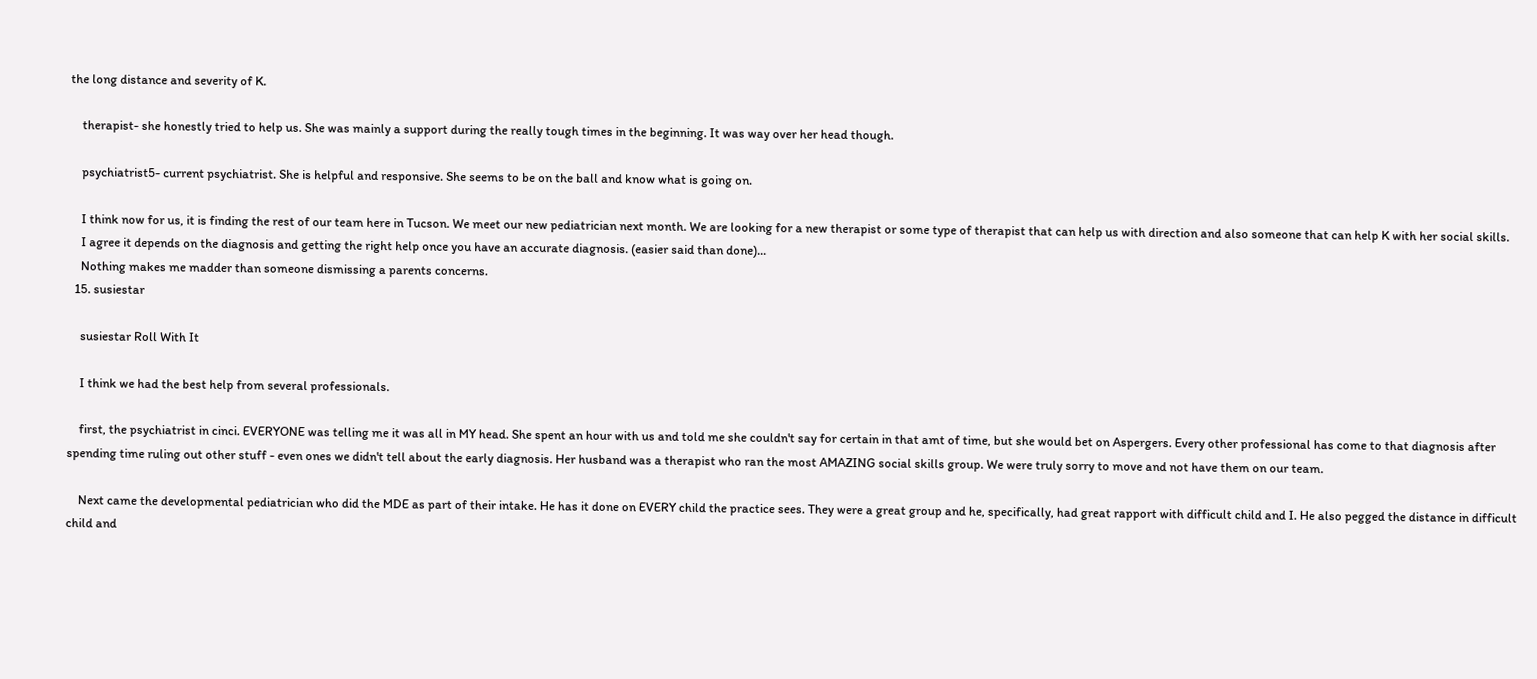the long distance and severity of K.

    therapist- she honestly tried to help us. She was mainly a support during the really tough times in the beginning. It was way over her head though.

    psychiatrist5- current psychiatrist. She is helpful and responsive. She seems to be on the ball and know what is going on.

    I think now for us, it is finding the rest of our team here in Tucson. We meet our new pediatrician next month. We are looking for a new therapist or some type of therapist that can help us with direction and also someone that can help K with her social skills.
    I agree it depends on the diagnosis and getting the right help once you have an accurate diagnosis. (easier said than done)...
    Nothing makes me madder than someone dismissing a parents concerns.
  15. susiestar

    susiestar Roll With It

    I think we had the best help from several professionals.

    first, the psychiatrist in cinci. EVERYONE was telling me it was all in MY head. She spent an hour with us and told me she couldn't say for certain in that amt of time, but she would bet on Aspergers. Every other professional has come to that diagnosis after spending time ruling out other stuff - even ones we didn't tell about the early diagnosis. Her husband was a therapist who ran the most AMAZING social skills group. We were truly sorry to move and not have them on our team.

    Next came the developmental pediatrician who did the MDE as part of their intake. He has it done on EVERY child the practice sees. They were a great group and he, specifically, had great rapport with difficult child and I. He also pegged the distance in difficult child and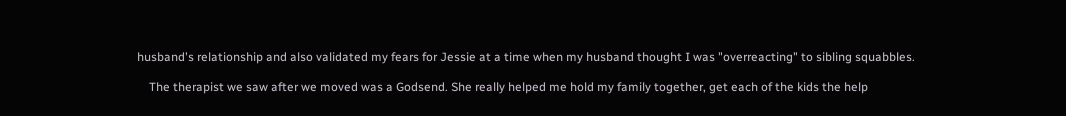husband's relationship and also validated my fears for Jessie at a time when my husband thought I was "overreacting" to sibling squabbles.

    The therapist we saw after we moved was a Godsend. She really helped me hold my family together, get each of the kids the help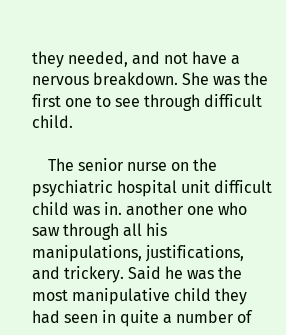they needed, and not have a nervous breakdown. She was the first one to see through difficult child.

    The senior nurse on the psychiatric hospital unit difficult child was in. another one who saw through all his manipulations, justifications, and trickery. Said he was the most manipulative child they had seen in quite a number of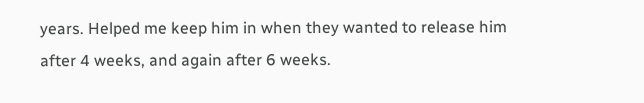years. Helped me keep him in when they wanted to release him after 4 weeks, and again after 6 weeks.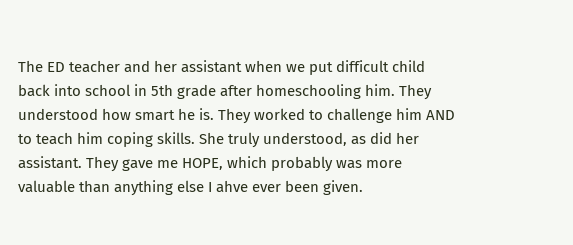The ED teacher and her assistant when we put difficult child back into school in 5th grade after homeschooling him. They understood how smart he is. They worked to challenge him AND to teach him coping skills. She truly understood, as did her assistant. They gave me HOPE, which probably was more valuable than anything else I ahve ever been given.